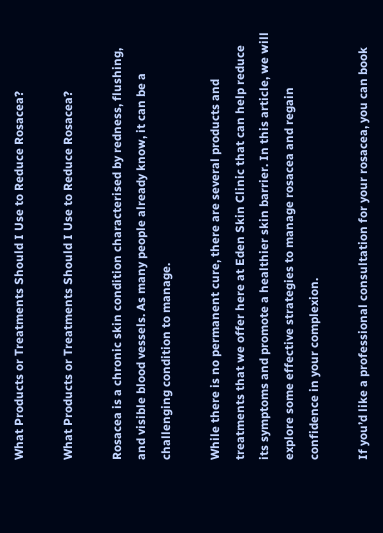What Products or Treatments Should I Use to Reduce Rosacea?

What Products or Treatments Should I Use to Reduce Rosacea?

Rosacea is a chronic skin condition characterised by redness, flushing, and visible blood vessels. As many people already know, it can be a challenging condition to manage.

While there is no permanent cure, there are several products and treatments that we offer here at Eden Skin Clinic that can help reduce its symptoms and promote a healthier skin barrier. In this article, we will explore some effective strategies to manage rosacea and regain confidence in your complexion.

If you’d like a professional consultation for your rosacea, you can book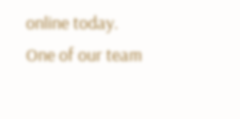online today. One of our team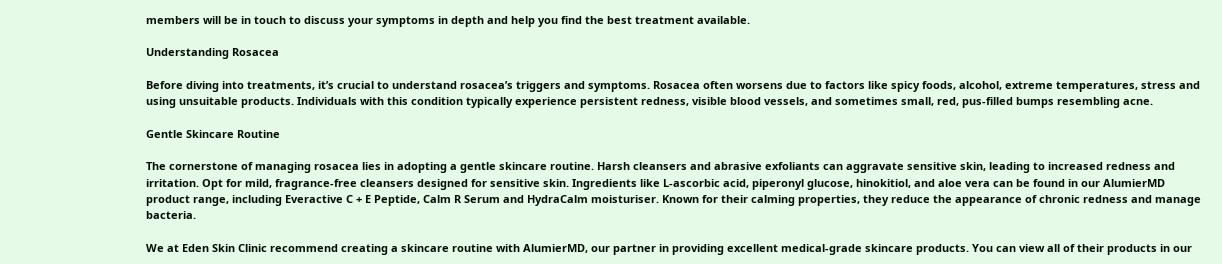members will be in touch to discuss your symptoms in depth and help you find the best treatment available.

Understanding Rosacea

Before diving into treatments, it’s crucial to understand rosacea’s triggers and symptoms. Rosacea often worsens due to factors like spicy foods, alcohol, extreme temperatures, stress and using unsuitable products. Individuals with this condition typically experience persistent redness, visible blood vessels, and sometimes small, red, pus-filled bumps resembling acne.

Gentle Skincare Routine

The cornerstone of managing rosacea lies in adopting a gentle skincare routine. Harsh cleansers and abrasive exfoliants can aggravate sensitive skin, leading to increased redness and irritation. Opt for mild, fragrance-free cleansers designed for sensitive skin. Ingredients like L-ascorbic acid, piperonyl glucose, hinokitiol, and aloe vera can be found in our AlumierMD product range, including Everactive C + E Peptide, Calm R Serum and HydraCalm moisturiser. Known for their calming properties, they reduce the appearance of chronic redness and manage bacteria.

We at Eden Skin Clinic recommend creating a skincare routine with AlumierMD, our partner in providing excellent medical-grade skincare products. You can view all of their products in our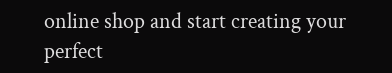online shop and start creating your perfect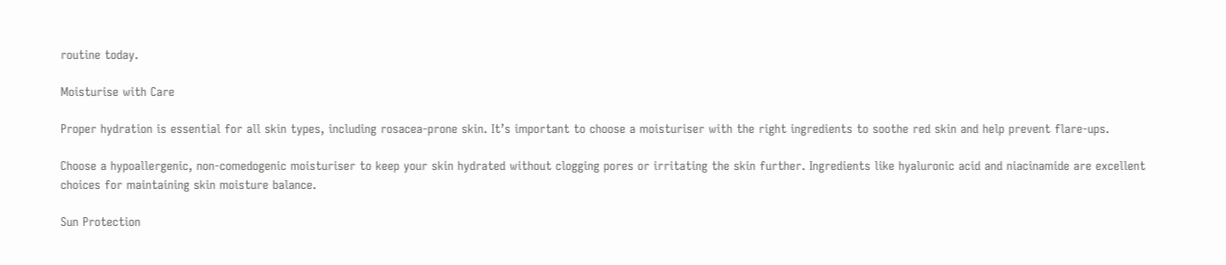routine today.

Moisturise with Care

Proper hydration is essential for all skin types, including rosacea-prone skin. It’s important to choose a moisturiser with the right ingredients to soothe red skin and help prevent flare-ups.

Choose a hypoallergenic, non-comedogenic moisturiser to keep your skin hydrated without clogging pores or irritating the skin further. Ingredients like hyaluronic acid and niacinamide are excellent choices for maintaining skin moisture balance.

Sun Protection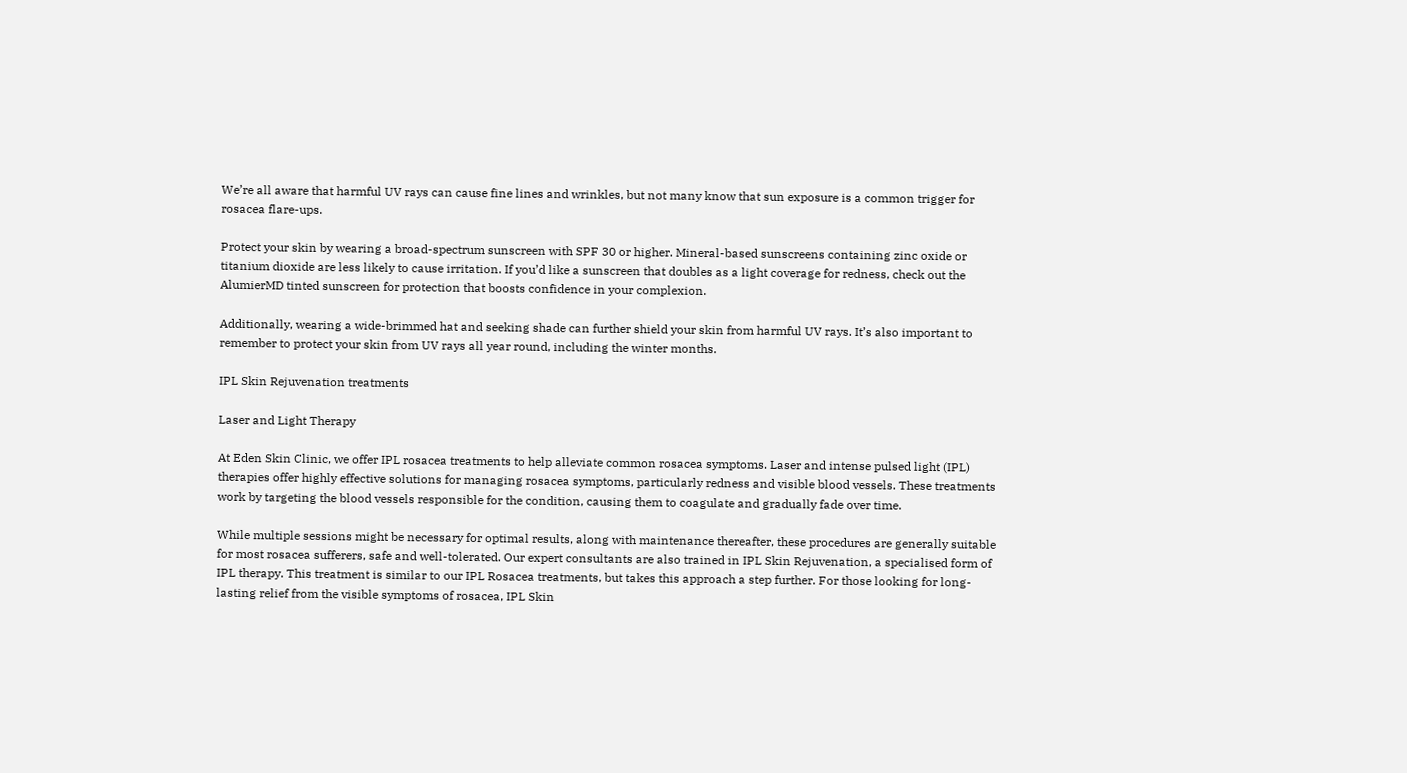We’re all aware that harmful UV rays can cause fine lines and wrinkles, but not many know that sun exposure is a common trigger for rosacea flare-ups.

Protect your skin by wearing a broad-spectrum sunscreen with SPF 30 or higher. Mineral-based sunscreens containing zinc oxide or titanium dioxide are less likely to cause irritation. If you’d like a sunscreen that doubles as a light coverage for redness, check out the AlumierMD tinted sunscreen for protection that boosts confidence in your complexion.

Additionally, wearing a wide-brimmed hat and seeking shade can further shield your skin from harmful UV rays. It’s also important to remember to protect your skin from UV rays all year round, including the winter months.

IPL Skin Rejuvenation treatments

Laser and Light Therapy

At Eden Skin Clinic, we offer IPL rosacea treatments to help alleviate common rosacea symptoms. Laser and intense pulsed light (IPL) therapies offer highly effective solutions for managing rosacea symptoms, particularly redness and visible blood vessels. These treatments work by targeting the blood vessels responsible for the condition, causing them to coagulate and gradually fade over time.

While multiple sessions might be necessary for optimal results, along with maintenance thereafter, these procedures are generally suitable for most rosacea sufferers, safe and well-tolerated. Our expert consultants are also trained in IPL Skin Rejuvenation, a specialised form of IPL therapy. This treatment is similar to our IPL Rosacea treatments, but takes this approach a step further. For those looking for long-lasting relief from the visible symptoms of rosacea, IPL Skin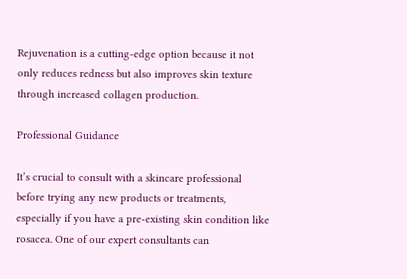Rejuvenation is a cutting-edge option because it not only reduces redness but also improves skin texture through increased collagen production.

Professional Guidance

It’s crucial to consult with a skincare professional before trying any new products or treatments, especially if you have a pre-existing skin condition like rosacea. One of our expert consultants can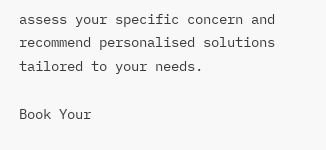assess your specific concern and recommend personalised solutions tailored to your needs.

Book Your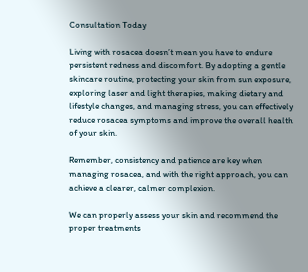Consultation Today

Living with rosacea doesn’t mean you have to endure persistent redness and discomfort. By adopting a gentle skincare routine, protecting your skin from sun exposure, exploring laser and light therapies, making dietary and lifestyle changes, and managing stress, you can effectively reduce rosacea symptoms and improve the overall health of your skin.

Remember, consistency and patience are key when managing rosacea, and with the right approach, you can achieve a clearer, calmer complexion.

We can properly assess your skin and recommend the proper treatments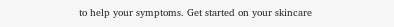to help your symptoms. Get started on your skincare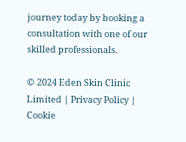journey today by booking a consultation with one of our skilled professionals.

© 2024 Eden Skin Clinic Limited | Privacy Policy | Cookie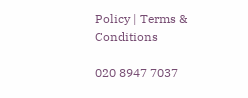Policy | Terms & Conditions

020 8947 7037